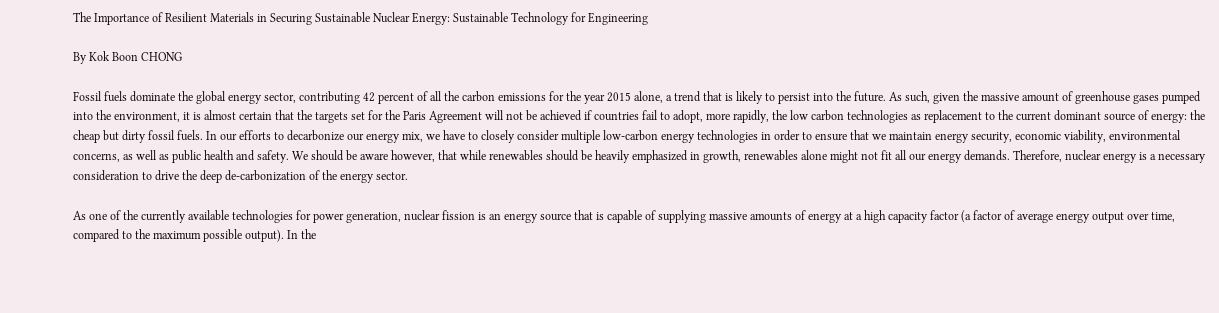The Importance of Resilient Materials in Securing Sustainable Nuclear Energy: Sustainable Technology for Engineering

By Kok Boon CHONG

Fossil fuels dominate the global energy sector, contributing 42 percent of all the carbon emissions for the year 2015 alone, a trend that is likely to persist into the future. As such, given the massive amount of greenhouse gases pumped into the environment, it is almost certain that the targets set for the Paris Agreement will not be achieved if countries fail to adopt, more rapidly, the low carbon technologies as replacement to the current dominant source of energy: the cheap but dirty fossil fuels. In our efforts to decarbonize our energy mix, we have to closely consider multiple low-carbon energy technologies in order to ensure that we maintain energy security, economic viability, environmental concerns, as well as public health and safety. We should be aware however, that while renewables should be heavily emphasized in growth, renewables alone might not fit all our energy demands. Therefore, nuclear energy is a necessary consideration to drive the deep de-carbonization of the energy sector.

As one of the currently available technologies for power generation, nuclear fission is an energy source that is capable of supplying massive amounts of energy at a high capacity factor (a factor of average energy output over time, compared to the maximum possible output). In the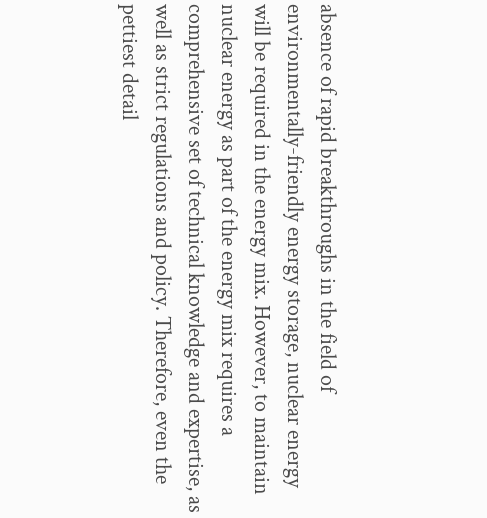absence of rapid breakthroughs in the field of environmentally-friendly energy storage, nuclear energy will be required in the energy mix. However, to maintain nuclear energy as part of the energy mix requires a comprehensive set of technical knowledge and expertise, as well as strict regulations and policy. Therefore, even the pettiest detail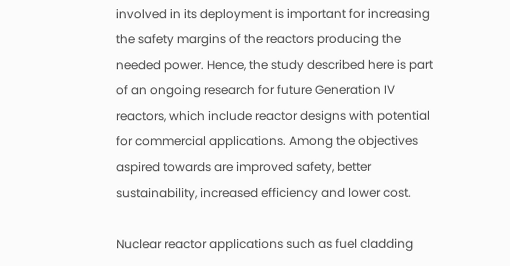involved in its deployment is important for increasing the safety margins of the reactors producing the needed power. Hence, the study described here is part of an ongoing research for future Generation IV reactors, which include reactor designs with potential for commercial applications. Among the objectives aspired towards are improved safety, better sustainability, increased efficiency and lower cost.

Nuclear reactor applications such as fuel cladding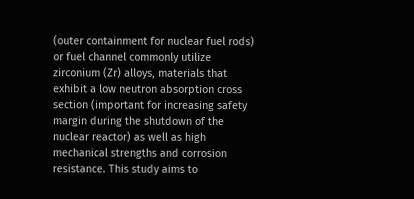(outer containment for nuclear fuel rods) or fuel channel commonly utilize zirconium (Zr) alloys, materials that exhibit a low neutron absorption cross section (important for increasing safety margin during the shutdown of the nuclear reactor) as well as high mechanical strengths and corrosion resistance. This study aims to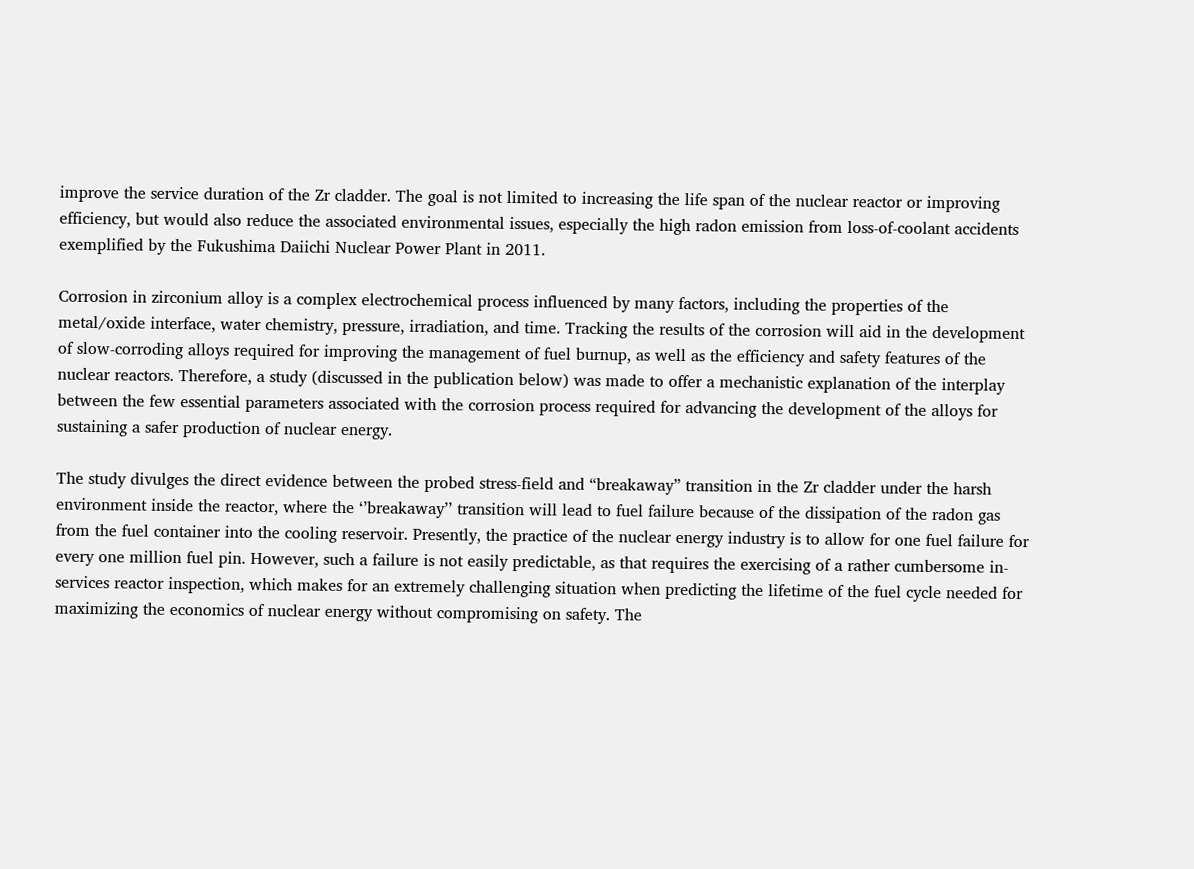improve the service duration of the Zr cladder. The goal is not limited to increasing the life span of the nuclear reactor or improving efficiency, but would also reduce the associated environmental issues, especially the high radon emission from loss-of-coolant accidents exemplified by the Fukushima Daiichi Nuclear Power Plant in 2011.

Corrosion in zirconium alloy is a complex electrochemical process influenced by many factors, including the properties of the metal/oxide interface, water chemistry, pressure, irradiation, and time. Tracking the results of the corrosion will aid in the development of slow-corroding alloys required for improving the management of fuel burnup, as well as the efficiency and safety features of the nuclear reactors. Therefore, a study (discussed in the publication below) was made to offer a mechanistic explanation of the interplay between the few essential parameters associated with the corrosion process required for advancing the development of the alloys for sustaining a safer production of nuclear energy.

The study divulges the direct evidence between the probed stress-field and “breakaway” transition in the Zr cladder under the harsh environment inside the reactor, where the ‘’breakaway’’ transition will lead to fuel failure because of the dissipation of the radon gas from the fuel container into the cooling reservoir. Presently, the practice of the nuclear energy industry is to allow for one fuel failure for every one million fuel pin. However, such a failure is not easily predictable, as that requires the exercising of a rather cumbersome in-services reactor inspection, which makes for an extremely challenging situation when predicting the lifetime of the fuel cycle needed for maximizing the economics of nuclear energy without compromising on safety. The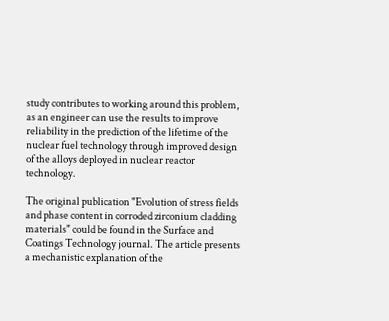study contributes to working around this problem, as an engineer can use the results to improve reliability in the prediction of the lifetime of the nuclear fuel technology through improved design of the alloys deployed in nuclear reactor technology.

The original publication "Evolution of stress fields and phase content in corroded zirconium cladding materials" could be found in the Surface and Coatings Technology journal. The article presents a mechanistic explanation of the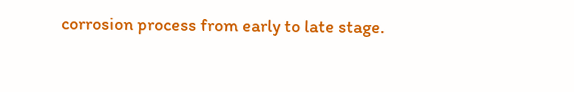corrosion process from early to late stage.